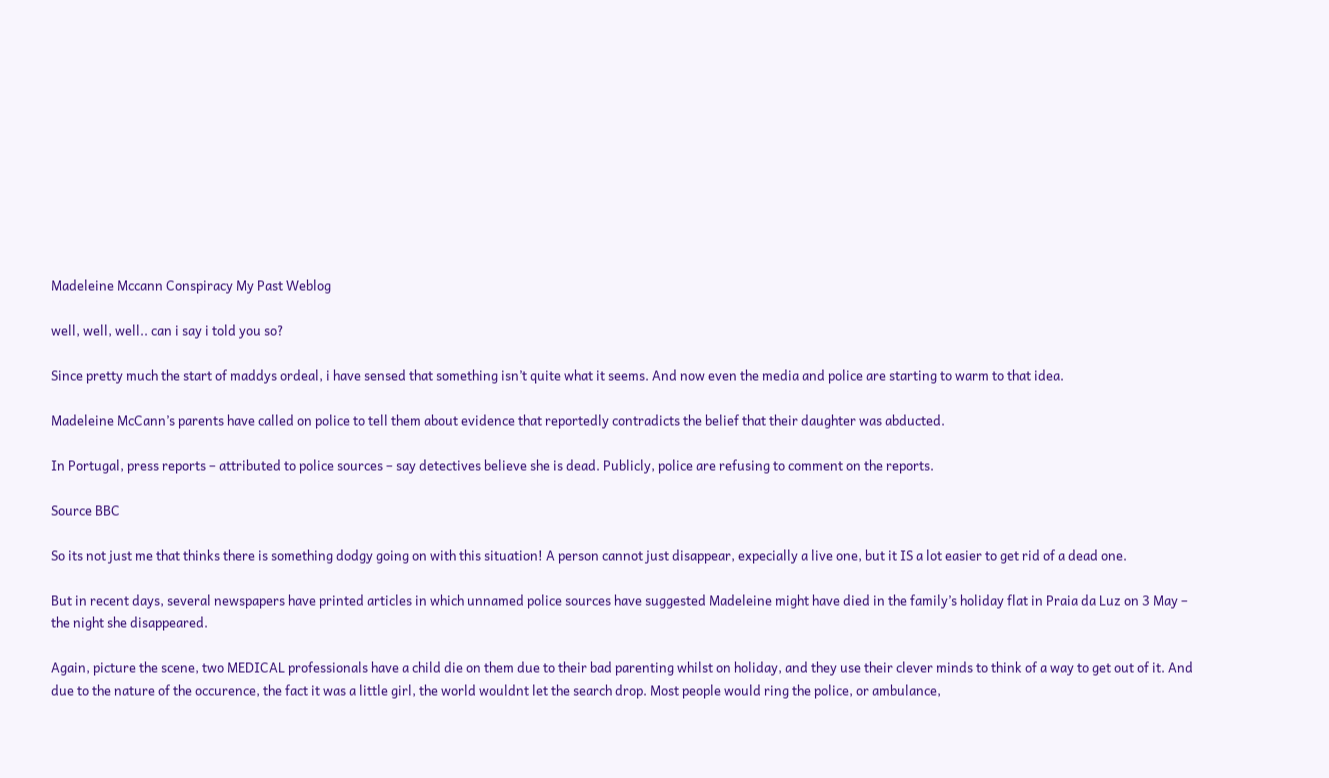Madeleine Mccann Conspiracy My Past Weblog

well, well, well.. can i say i told you so?

Since pretty much the start of maddys ordeal, i have sensed that something isn’t quite what it seems. And now even the media and police are starting to warm to that idea.

Madeleine McCann’s parents have called on police to tell them about evidence that reportedly contradicts the belief that their daughter was abducted.

In Portugal, press reports – attributed to police sources – say detectives believe she is dead. Publicly, police are refusing to comment on the reports.

Source BBC

So its not just me that thinks there is something dodgy going on with this situation! A person cannot just disappear, expecially a live one, but it IS a lot easier to get rid of a dead one.

But in recent days, several newspapers have printed articles in which unnamed police sources have suggested Madeleine might have died in the family’s holiday flat in Praia da Luz on 3 May – the night she disappeared.

Again, picture the scene, two MEDICAL professionals have a child die on them due to their bad parenting whilst on holiday, and they use their clever minds to think of a way to get out of it. And due to the nature of the occurence, the fact it was a little girl, the world wouldnt let the search drop. Most people would ring the police, or ambulance,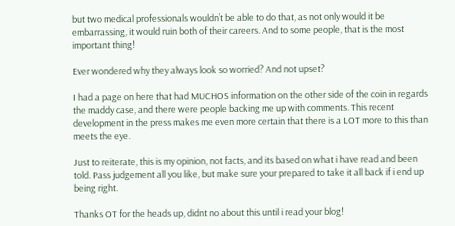but two medical professionals wouldn’t be able to do that, as not only would it be embarrassing, it would ruin both of their careers. And to some people, that is the most important thing!

Ever wondered why they always look so worried? And not upset?

I had a page on here that had MUCHOS information on the other side of the coin in regards the maddy case, and there were people backing me up with comments. This recent development in the press makes me even more certain that there is a LOT more to this than meets the eye.

Just to reiterate, this is my opinion, not facts, and its based on what i have read and been told. Pass judgement all you like, but make sure your prepared to take it all back if i end up being right.

Thanks OT for the heads up, didnt no about this until i read your blog!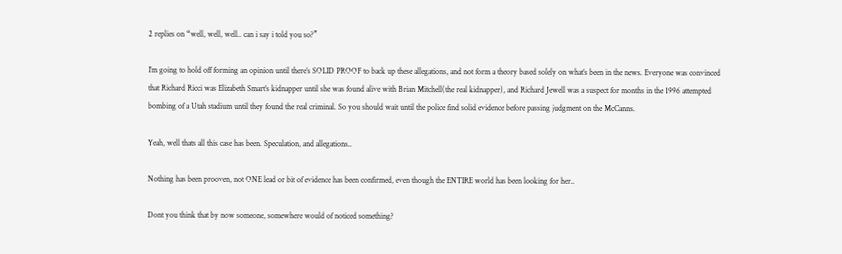2 replies on “well, well, well.. can i say i told you so?”

I’m going to hold off forming an opinion until there’s SOLID PROOF to back up these allegations, and not form a theory based solely on what’s been in the news. Everyone was convinced that Richard Ricci was Elizabeth Smart’s kidnapper until she was found alive with Brian Mitchell(the real kidnapper), and Richard Jewell was a suspect for months in the 1996 attempted bombing of a Utah stadium until they found the real criminal. So you should wait until the police find solid evidence before passing judgment on the McCanns.

Yeah, well thats all this case has been. Speculation, and allegations..

Nothing has been prooven, not ONE lead or bit of evidence has been confirmed, even though the ENTIRE world has been looking for her..

Dont you think that by now someone, somewhere would of noticed something?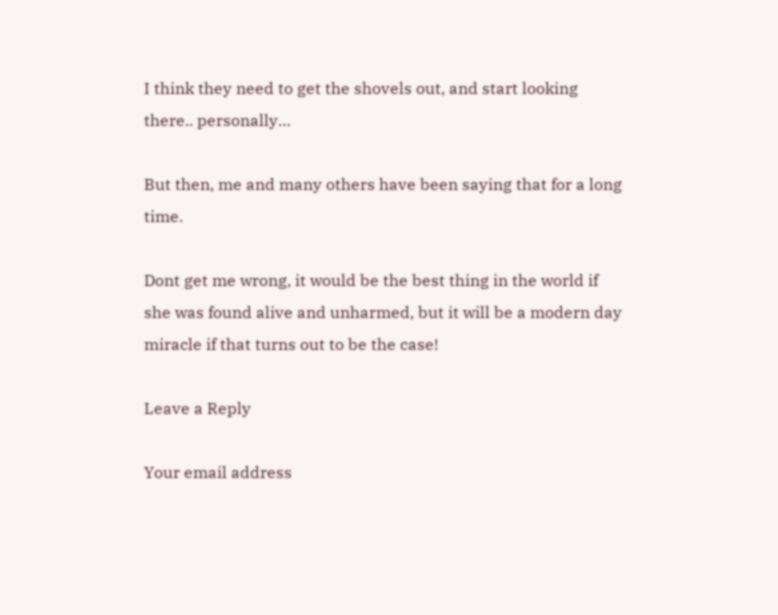I think they need to get the shovels out, and start looking there.. personally…

But then, me and many others have been saying that for a long time.

Dont get me wrong, it would be the best thing in the world if she was found alive and unharmed, but it will be a modern day miracle if that turns out to be the case!

Leave a Reply

Your email address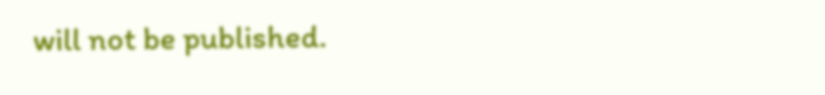will not be published.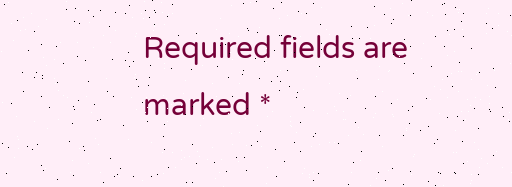Required fields are marked *